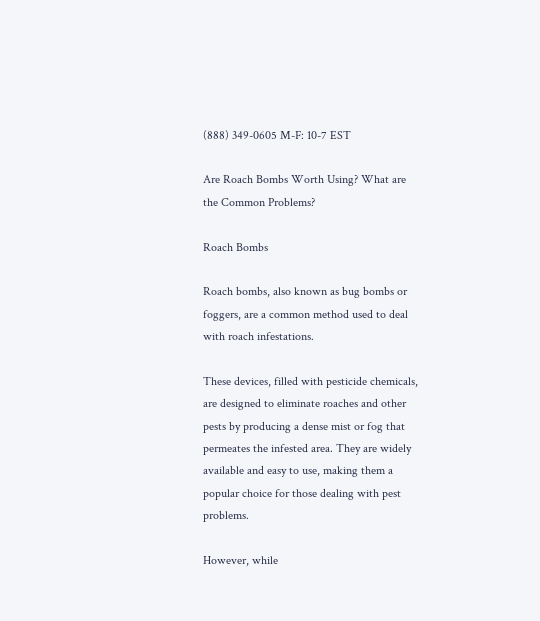(888) 349-0605 M-F: 10-7 EST

Are Roach Bombs Worth Using? What are the Common Problems?

Roach Bombs

Roach bombs, also known as bug bombs or foggers, are a common method used to deal with roach infestations.

These devices, filled with pesticide chemicals, are designed to eliminate roaches and other pests by producing a dense mist or fog that permeates the infested area. They are widely available and easy to use, making them a popular choice for those dealing with pest problems.

However, while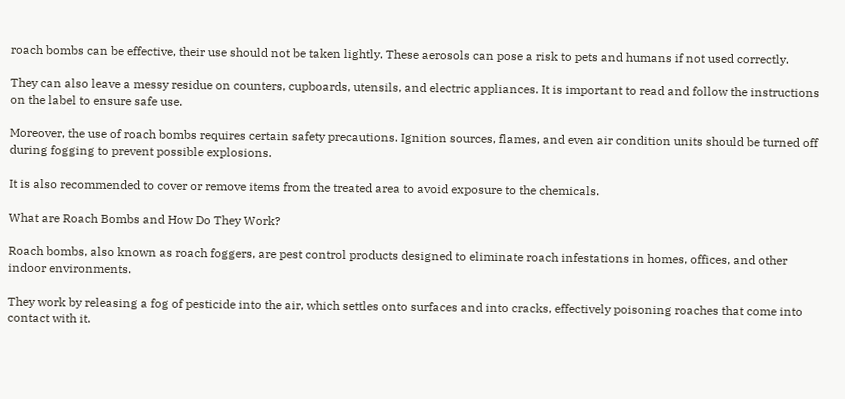roach bombs can be effective, their use should not be taken lightly. These aerosols can pose a risk to pets and humans if not used correctly.

They can also leave a messy residue on counters, cupboards, utensils, and electric appliances. It is important to read and follow the instructions on the label to ensure safe use.

Moreover, the use of roach bombs requires certain safety precautions. Ignition sources, flames, and even air condition units should be turned off during fogging to prevent possible explosions.

It is also recommended to cover or remove items from the treated area to avoid exposure to the chemicals.

What are Roach Bombs and How Do They Work?

Roach bombs, also known as roach foggers, are pest control products designed to eliminate roach infestations in homes, offices, and other indoor environments.

They work by releasing a fog of pesticide into the air, which settles onto surfaces and into cracks, effectively poisoning roaches that come into contact with it.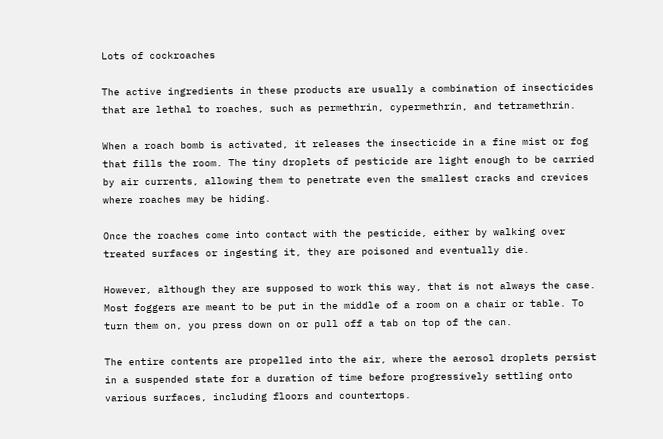Lots of cockroaches

The active ingredients in these products are usually a combination of insecticides that are lethal to roaches, such as permethrin, cypermethrin, and tetramethrin.

When a roach bomb is activated, it releases the insecticide in a fine mist or fog that fills the room. The tiny droplets of pesticide are light enough to be carried by air currents, allowing them to penetrate even the smallest cracks and crevices where roaches may be hiding.

Once the roaches come into contact with the pesticide, either by walking over treated surfaces or ingesting it, they are poisoned and eventually die.

However, although they are supposed to work this way, that is not always the case. Most foggers are meant to be put in the middle of a room on a chair or table. To turn them on, you press down on or pull off a tab on top of the can.

The entire contents are propelled into the air, where the aerosol droplets persist in a suspended state for a duration of time before progressively settling onto various surfaces, including floors and countertops.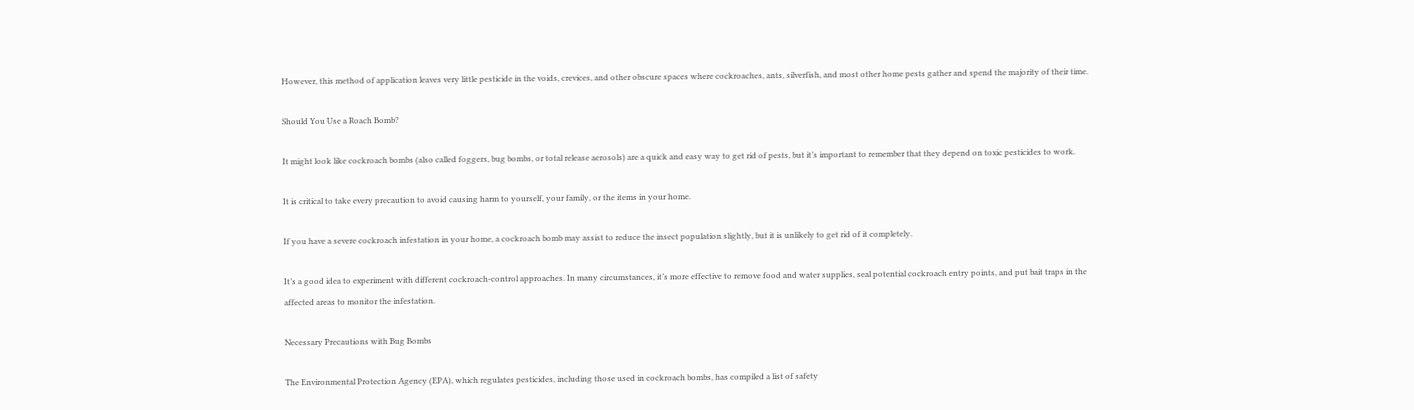However, this method of application leaves very little pesticide in the voids, crevices, and other obscure spaces where cockroaches, ants, silverfish, and most other home pests gather and spend the majority of their time.

Should You Use a Roach Bomb?

It might look like cockroach bombs (also called foggers, bug bombs, or total release aerosols) are a quick and easy way to get rid of pests, but it’s important to remember that they depend on toxic pesticides to work.

It is critical to take every precaution to avoid causing harm to yourself, your family, or the items in your home.

If you have a severe cockroach infestation in your home, a cockroach bomb may assist to reduce the insect population slightly, but it is unlikely to get rid of it completely.

It’s a good idea to experiment with different cockroach-control approaches. In many circumstances, it’s more effective to remove food and water supplies, seal potential cockroach entry points, and put bait traps in the affected areas to monitor the infestation.

Necessary Precautions with Bug Bombs

The Environmental Protection Agency (EPA), which regulates pesticides, including those used in cockroach bombs, has compiled a list of safety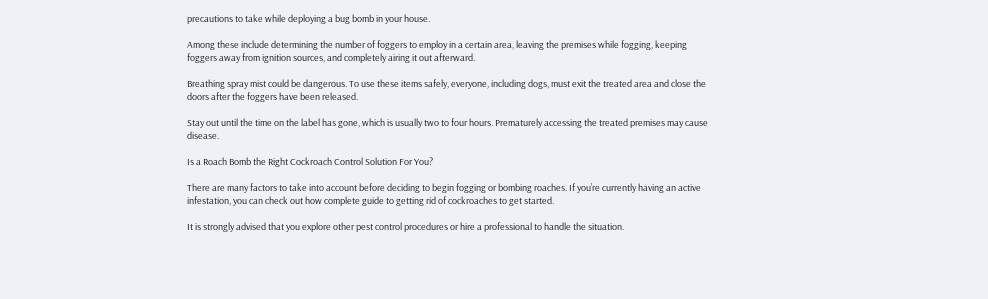precautions to take while deploying a bug bomb in your house.

Among these include determining the number of foggers to employ in a certain area, leaving the premises while fogging, keeping foggers away from ignition sources, and completely airing it out afterward.

Breathing spray mist could be dangerous. To use these items safely, everyone, including dogs, must exit the treated area and close the doors after the foggers have been released.

Stay out until the time on the label has gone, which is usually two to four hours. Prematurely accessing the treated premises may cause disease.

Is a Roach Bomb the Right Cockroach Control Solution For You?

There are many factors to take into account before deciding to begin fogging or bombing roaches. If you’re currently having an active infestation, you can check out how complete guide to getting rid of cockroaches to get started.

It is strongly advised that you explore other pest control procedures or hire a professional to handle the situation.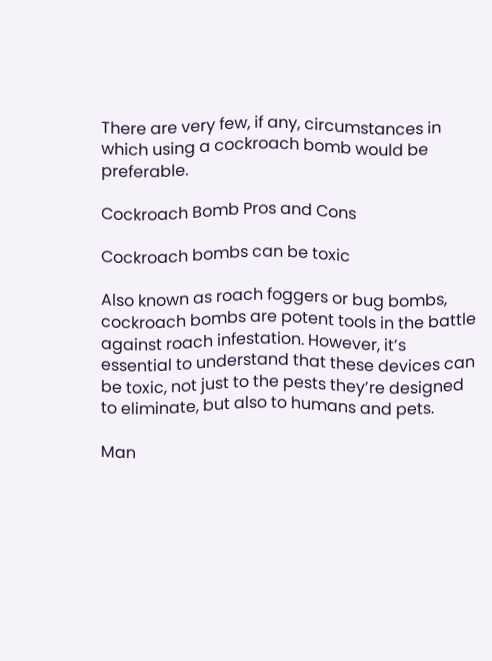There are very few, if any, circumstances in which using a cockroach bomb would be preferable.

Cockroach Bomb Pros and Cons

Cockroach bombs can be toxic

Also known as roach foggers or bug bombs, cockroach bombs are potent tools in the battle against roach infestation. However, it’s essential to understand that these devices can be toxic, not just to the pests they’re designed to eliminate, but also to humans and pets.

Man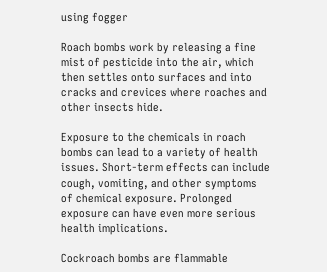using fogger

Roach bombs work by releasing a fine mist of pesticide into the air, which then settles onto surfaces and into cracks and crevices where roaches and other insects hide.

Exposure to the chemicals in roach bombs can lead to a variety of health issues. Short-term effects can include cough, vomiting, and other symptoms of chemical exposure. Prolonged exposure can have even more serious health implications.

Cockroach bombs are flammable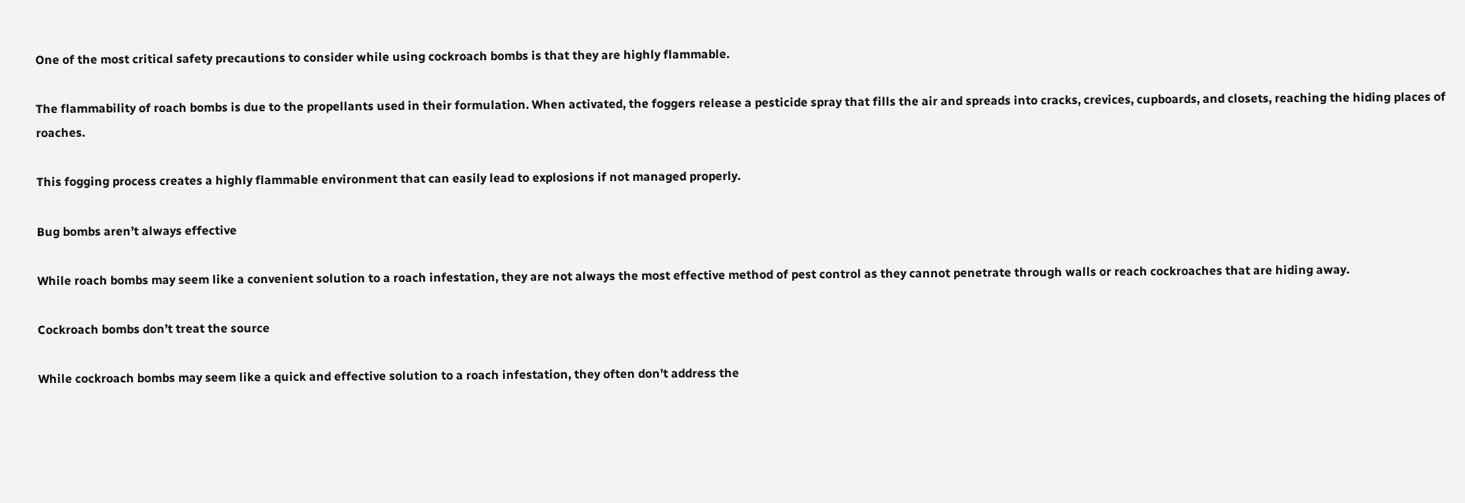One of the most critical safety precautions to consider while using cockroach bombs is that they are highly flammable.

The flammability of roach bombs is due to the propellants used in their formulation. When activated, the foggers release a pesticide spray that fills the air and spreads into cracks, crevices, cupboards, and closets, reaching the hiding places of roaches.

This fogging process creates a highly flammable environment that can easily lead to explosions if not managed properly.

Bug bombs aren’t always effective

While roach bombs may seem like a convenient solution to a roach infestation, they are not always the most effective method of pest control as they cannot penetrate through walls or reach cockroaches that are hiding away.

Cockroach bombs don’t treat the source

While cockroach bombs may seem like a quick and effective solution to a roach infestation, they often don’t address the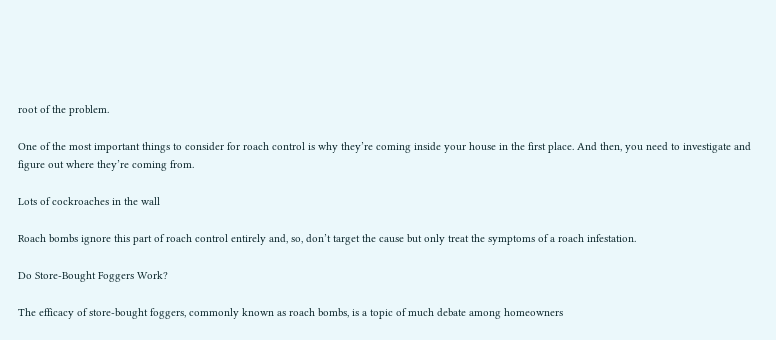root of the problem.

One of the most important things to consider for roach control is why they’re coming inside your house in the first place. And then, you need to investigate and figure out where they’re coming from.

Lots of cockroaches in the wall

Roach bombs ignore this part of roach control entirely and, so, don’t target the cause but only treat the symptoms of a roach infestation.

Do Store-Bought Foggers Work?

The efficacy of store-bought foggers, commonly known as roach bombs, is a topic of much debate among homeowners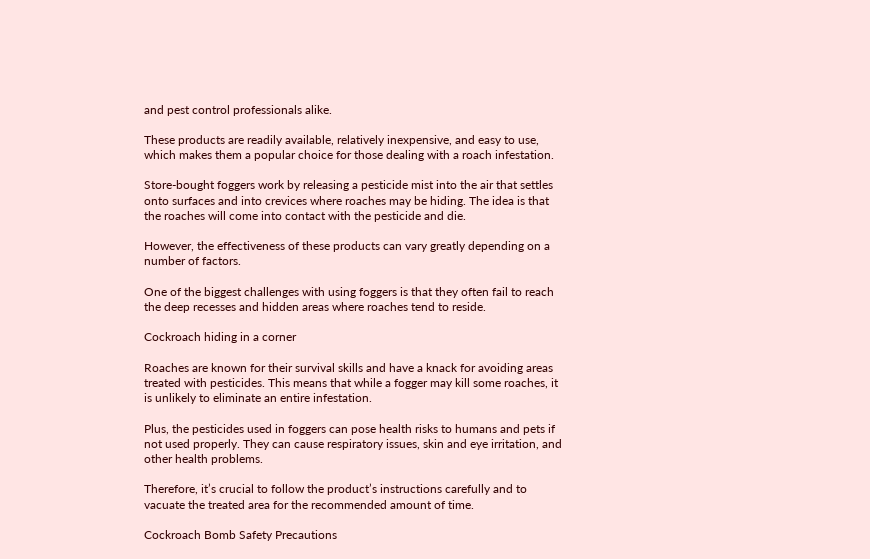and pest control professionals alike.

These products are readily available, relatively inexpensive, and easy to use, which makes them a popular choice for those dealing with a roach infestation.

Store-bought foggers work by releasing a pesticide mist into the air that settles onto surfaces and into crevices where roaches may be hiding. The idea is that the roaches will come into contact with the pesticide and die.

However, the effectiveness of these products can vary greatly depending on a number of factors.

One of the biggest challenges with using foggers is that they often fail to reach the deep recesses and hidden areas where roaches tend to reside.

Cockroach hiding in a corner

Roaches are known for their survival skills and have a knack for avoiding areas treated with pesticides. This means that while a fogger may kill some roaches, it is unlikely to eliminate an entire infestation.

Plus, the pesticides used in foggers can pose health risks to humans and pets if not used properly. They can cause respiratory issues, skin and eye irritation, and other health problems.

Therefore, it’s crucial to follow the product’s instructions carefully and to vacuate the treated area for the recommended amount of time.

Cockroach Bomb Safety Precautions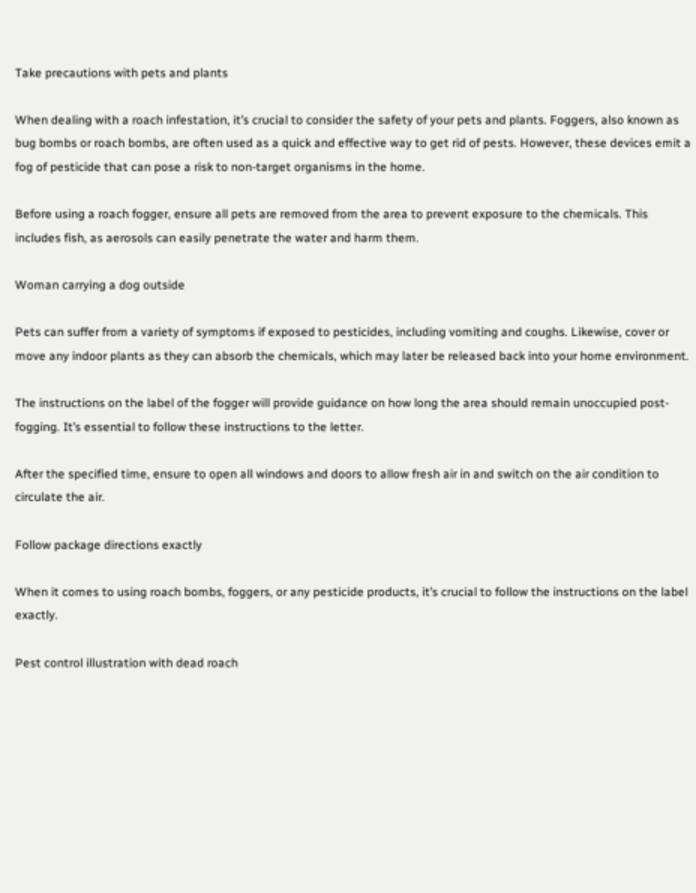Take precautions with pets and plants

When dealing with a roach infestation, it’s crucial to consider the safety of your pets and plants. Foggers, also known as bug bombs or roach bombs, are often used as a quick and effective way to get rid of pests. However, these devices emit a fog of pesticide that can pose a risk to non-target organisms in the home.

Before using a roach fogger, ensure all pets are removed from the area to prevent exposure to the chemicals. This includes fish, as aerosols can easily penetrate the water and harm them.

Woman carrying a dog outside

Pets can suffer from a variety of symptoms if exposed to pesticides, including vomiting and coughs. Likewise, cover or move any indoor plants as they can absorb the chemicals, which may later be released back into your home environment.

The instructions on the label of the fogger will provide guidance on how long the area should remain unoccupied post-fogging. It’s essential to follow these instructions to the letter.

After the specified time, ensure to open all windows and doors to allow fresh air in and switch on the air condition to circulate the air.

Follow package directions exactly

When it comes to using roach bombs, foggers, or any pesticide products, it’s crucial to follow the instructions on the label exactly.

Pest control illustration with dead roach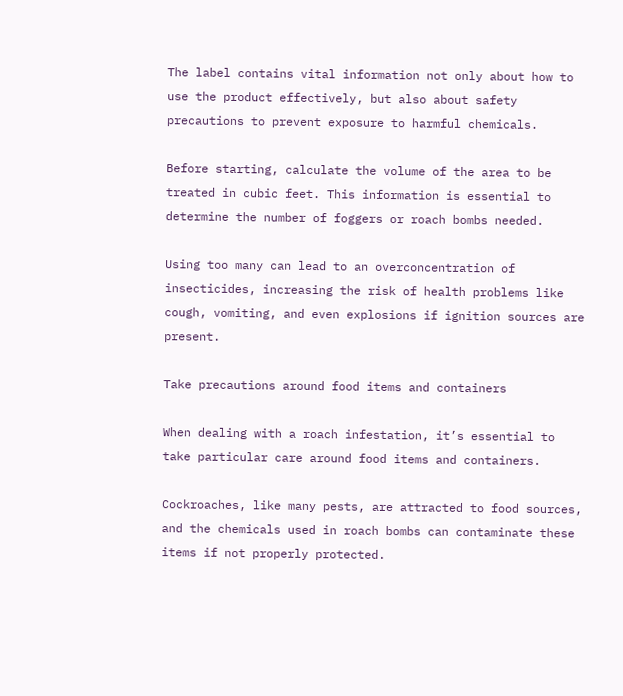The label contains vital information not only about how to use the product effectively, but also about safety precautions to prevent exposure to harmful chemicals.

Before starting, calculate the volume of the area to be treated in cubic feet. This information is essential to determine the number of foggers or roach bombs needed.

Using too many can lead to an overconcentration of insecticides, increasing the risk of health problems like cough, vomiting, and even explosions if ignition sources are present.

Take precautions around food items and containers

When dealing with a roach infestation, it’s essential to take particular care around food items and containers.

Cockroaches, like many pests, are attracted to food sources, and the chemicals used in roach bombs can contaminate these items if not properly protected.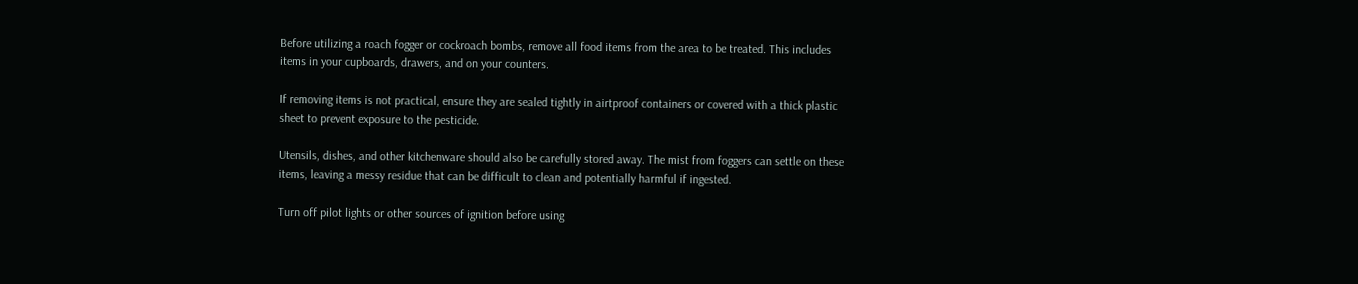Before utilizing a roach fogger or cockroach bombs, remove all food items from the area to be treated. This includes items in your cupboards, drawers, and on your counters.

If removing items is not practical, ensure they are sealed tightly in airtproof containers or covered with a thick plastic sheet to prevent exposure to the pesticide.

Utensils, dishes, and other kitchenware should also be carefully stored away. The mist from foggers can settle on these items, leaving a messy residue that can be difficult to clean and potentially harmful if ingested.

Turn off pilot lights or other sources of ignition before using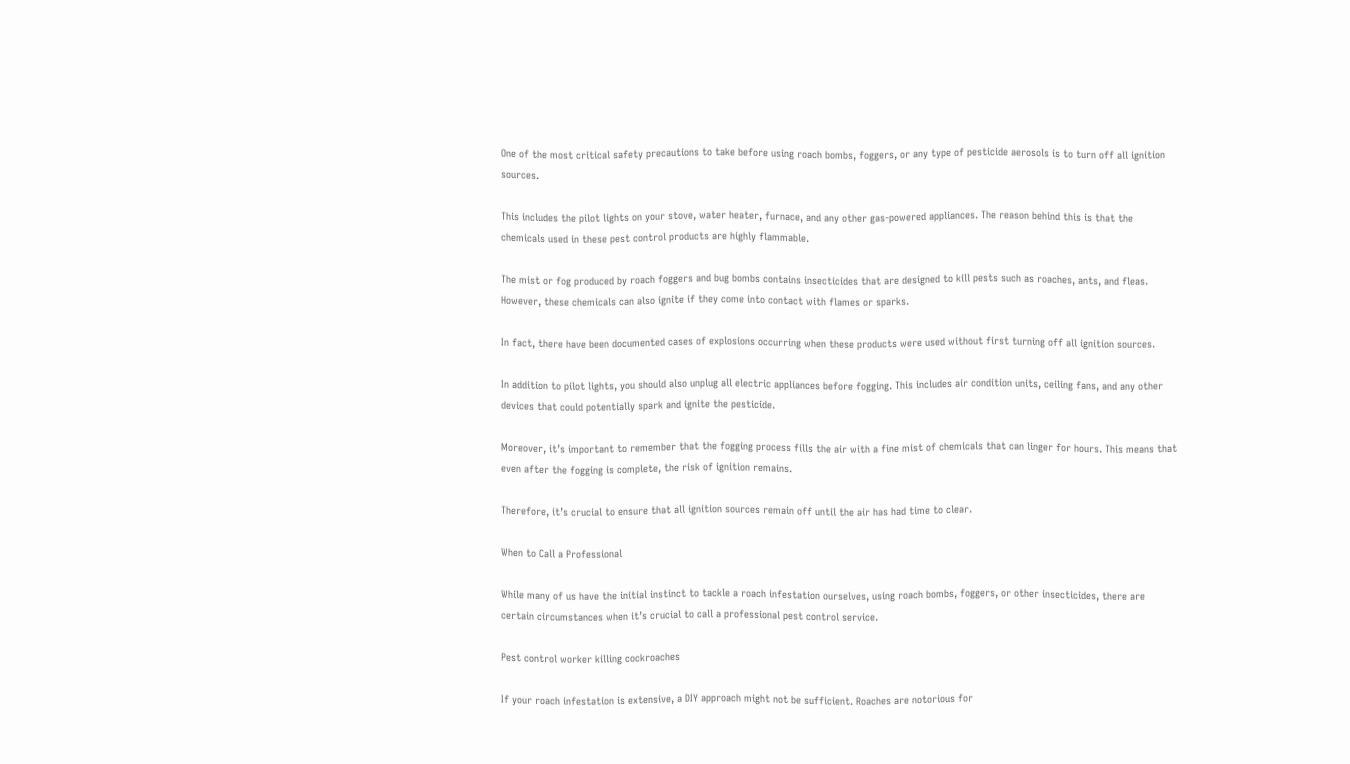One of the most critical safety precautions to take before using roach bombs, foggers, or any type of pesticide aerosols is to turn off all ignition sources.

This includes the pilot lights on your stove, water heater, furnace, and any other gas-powered appliances. The reason behind this is that the chemicals used in these pest control products are highly flammable.

The mist or fog produced by roach foggers and bug bombs contains insecticides that are designed to kill pests such as roaches, ants, and fleas. However, these chemicals can also ignite if they come into contact with flames or sparks.

In fact, there have been documented cases of explosions occurring when these products were used without first turning off all ignition sources.

In addition to pilot lights, you should also unplug all electric appliances before fogging. This includes air condition units, ceiling fans, and any other devices that could potentially spark and ignite the pesticide.

Moreover, it’s important to remember that the fogging process fills the air with a fine mist of chemicals that can linger for hours. This means that even after the fogging is complete, the risk of ignition remains.

Therefore, it’s crucial to ensure that all ignition sources remain off until the air has had time to clear.

When to Call a Professional

While many of us have the initial instinct to tackle a roach infestation ourselves, using roach bombs, foggers, or other insecticides, there are certain circumstances when it’s crucial to call a professional pest control service.

Pest control worker killing cockroaches

If your roach infestation is extensive, a DIY approach might not be sufficient. Roaches are notorious for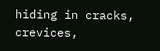hiding in cracks, crevices,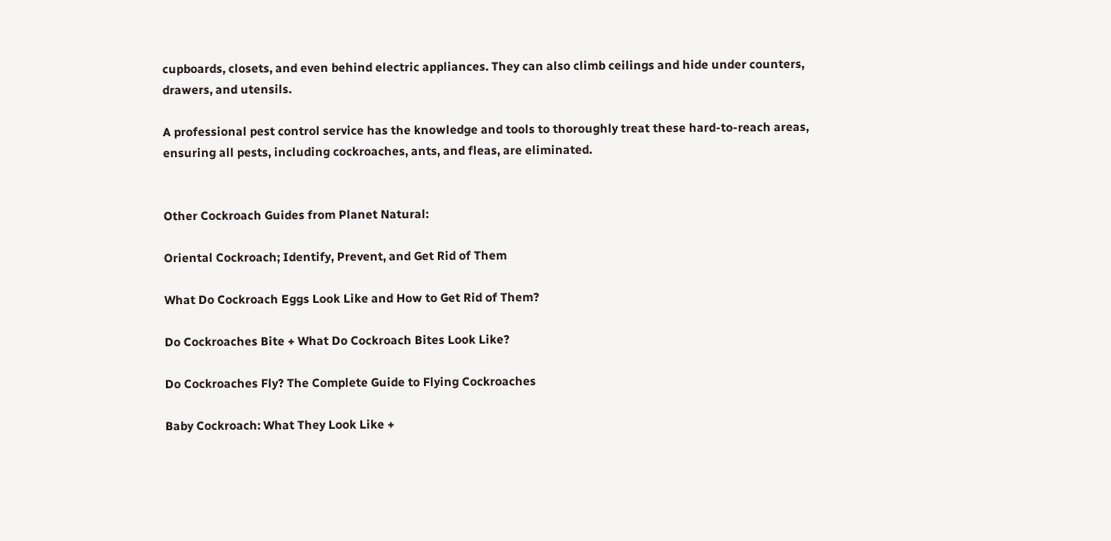cupboards, closets, and even behind electric appliances. They can also climb ceilings and hide under counters, drawers, and utensils.

A professional pest control service has the knowledge and tools to thoroughly treat these hard-to-reach areas, ensuring all pests, including cockroaches, ants, and fleas, are eliminated.


Other Cockroach Guides from Planet Natural:

Oriental Cockroach; Identify, Prevent, and Get Rid of Them

What Do Cockroach Eggs Look Like and How to Get Rid of Them?

Do Cockroaches Bite + What Do Cockroach Bites Look Like?

Do Cockroaches Fly? The Complete Guide to Flying Cockroaches

Baby Cockroach: What They Look Like +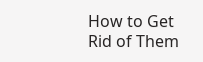How to Get Rid of Them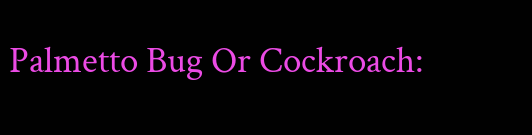Palmetto Bug Or Cockroach: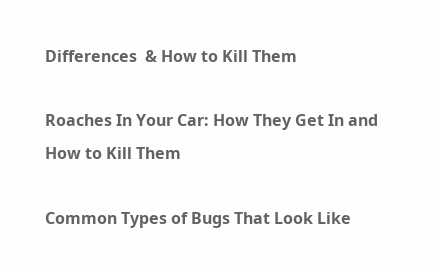Differences  & How to Kill Them

Roaches In Your Car: How They Get In and How to Kill Them

Common Types of Bugs That Look Like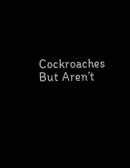Cockroaches But Aren’t